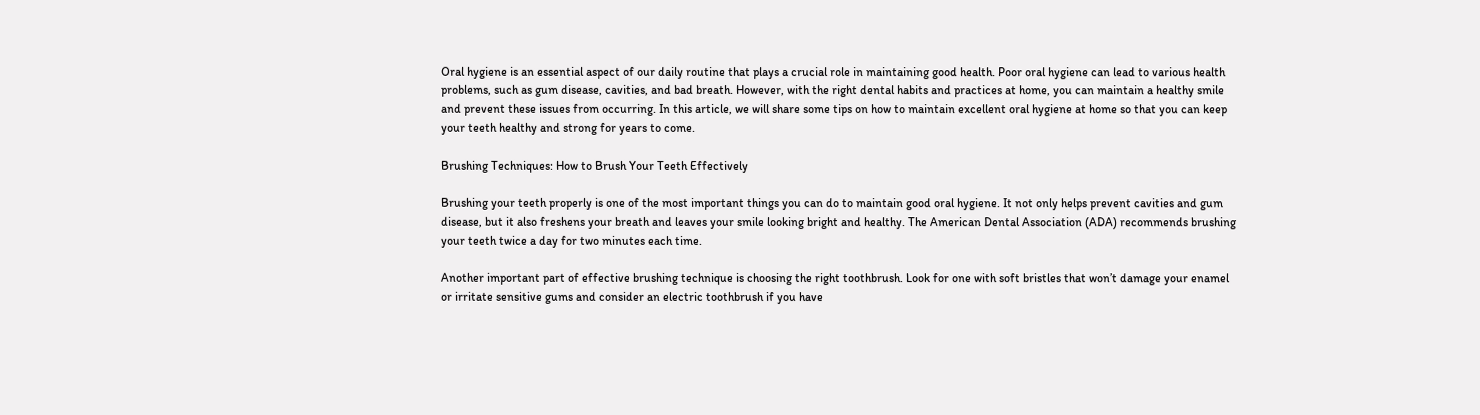Oral hygiene is an essential aspect of our daily routine that plays a crucial role in maintaining good health. Poor oral hygiene can lead to various health problems, such as gum disease, cavities, and bad breath. However, with the right dental habits and practices at home, you can maintain a healthy smile and prevent these issues from occurring. In this article, we will share some tips on how to maintain excellent oral hygiene at home so that you can keep your teeth healthy and strong for years to come.

Brushing Techniques: How to Brush Your Teeth Effectively

Brushing your teeth properly is one of the most important things you can do to maintain good oral hygiene. It not only helps prevent cavities and gum disease, but it also freshens your breath and leaves your smile looking bright and healthy. The American Dental Association (ADA) recommends brushing your teeth twice a day for two minutes each time.

Another important part of effective brushing technique is choosing the right toothbrush. Look for one with soft bristles that won’t damage your enamel or irritate sensitive gums and consider an electric toothbrush if you have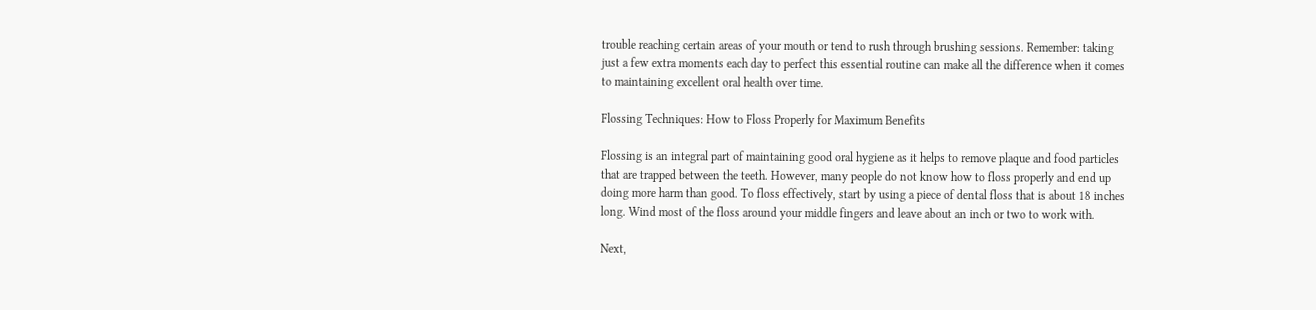trouble reaching certain areas of your mouth or tend to rush through brushing sessions. Remember: taking just a few extra moments each day to perfect this essential routine can make all the difference when it comes to maintaining excellent oral health over time.

Flossing Techniques: How to Floss Properly for Maximum Benefits

Flossing is an integral part of maintaining good oral hygiene as it helps to remove plaque and food particles that are trapped between the teeth. However, many people do not know how to floss properly and end up doing more harm than good. To floss effectively, start by using a piece of dental floss that is about 18 inches long. Wind most of the floss around your middle fingers and leave about an inch or two to work with.

Next,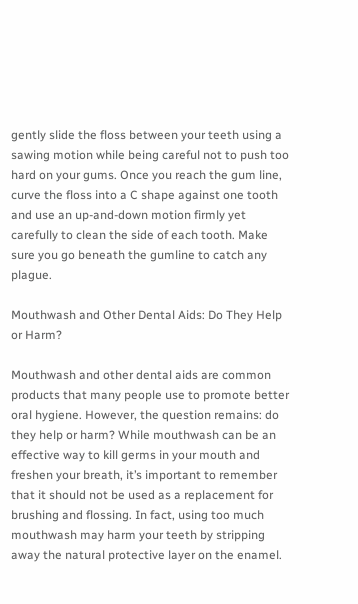gently slide the floss between your teeth using a sawing motion while being careful not to push too hard on your gums. Once you reach the gum line, curve the floss into a C shape against one tooth and use an up-and-down motion firmly yet carefully to clean the side of each tooth. Make sure you go beneath the gumline to catch any plague.

Mouthwash and Other Dental Aids: Do They Help or Harm?

Mouthwash and other dental aids are common products that many people use to promote better oral hygiene. However, the question remains: do they help or harm? While mouthwash can be an effective way to kill germs in your mouth and freshen your breath, it’s important to remember that it should not be used as a replacement for brushing and flossing. In fact, using too much mouthwash may harm your teeth by stripping away the natural protective layer on the enamel.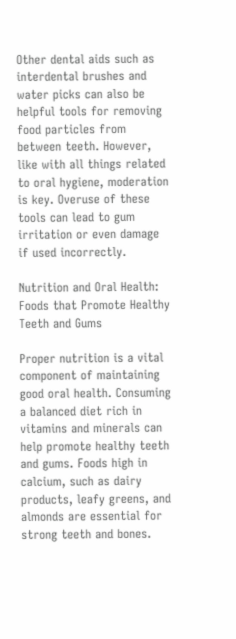Other dental aids such as interdental brushes and water picks can also be helpful tools for removing food particles from between teeth. However, like with all things related to oral hygiene, moderation is key. Overuse of these tools can lead to gum irritation or even damage if used incorrectly.

Nutrition and Oral Health: Foods that Promote Healthy Teeth and Gums

Proper nutrition is a vital component of maintaining good oral health. Consuming a balanced diet rich in vitamins and minerals can help promote healthy teeth and gums. Foods high in calcium, such as dairy products, leafy greens, and almonds are essential for strong teeth and bones.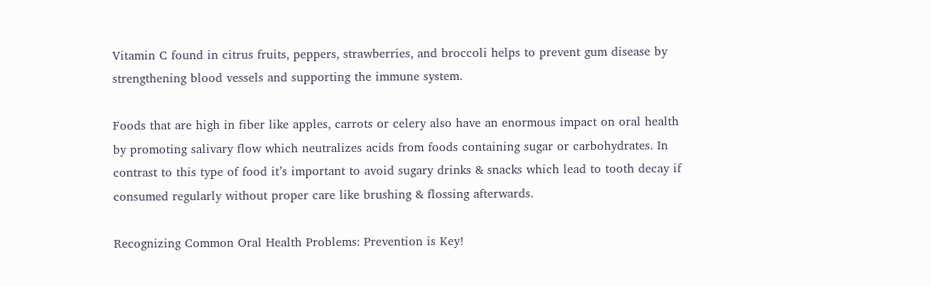Vitamin C found in citrus fruits, peppers, strawberries, and broccoli helps to prevent gum disease by strengthening blood vessels and supporting the immune system.

Foods that are high in fiber like apples, carrots or celery also have an enormous impact on oral health by promoting salivary flow which neutralizes acids from foods containing sugar or carbohydrates. In contrast to this type of food it’s important to avoid sugary drinks & snacks which lead to tooth decay if consumed regularly without proper care like brushing & flossing afterwards.

Recognizing Common Oral Health Problems: Prevention is Key!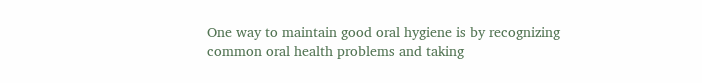One way to maintain good oral hygiene is by recognizing common oral health problems and taking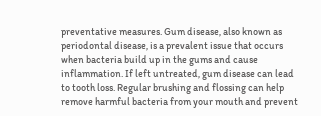preventative measures. Gum disease, also known as periodontal disease, is a prevalent issue that occurs when bacteria build up in the gums and cause inflammation. If left untreated, gum disease can lead to tooth loss. Regular brushing and flossing can help remove harmful bacteria from your mouth and prevent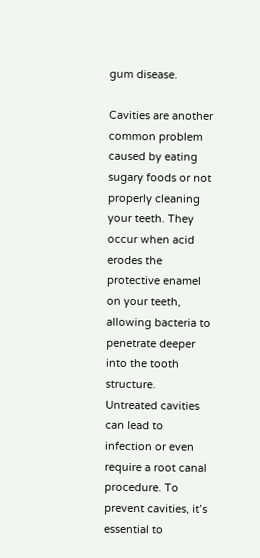gum disease.

Cavities are another common problem caused by eating sugary foods or not properly cleaning your teeth. They occur when acid erodes the protective enamel on your teeth, allowing bacteria to penetrate deeper into the tooth structure. Untreated cavities can lead to infection or even require a root canal procedure. To prevent cavities, it’s essential to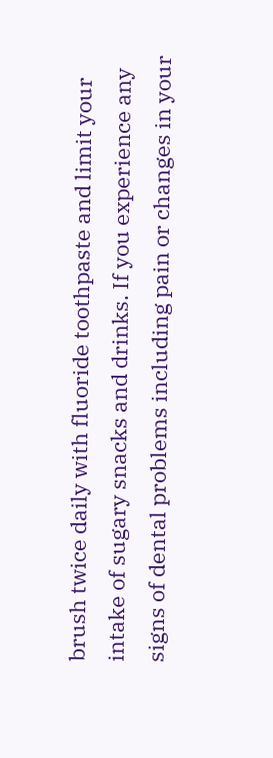brush twice daily with fluoride toothpaste and limit your intake of sugary snacks and drinks. If you experience any signs of dental problems including pain or changes in your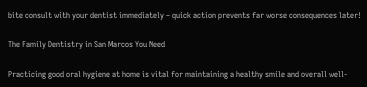bite consult with your dentist immediately – quick action prevents far worse consequences later!

The Family Dentistry in San Marcos You Need

Practicing good oral hygiene at home is vital for maintaining a healthy smile and overall well-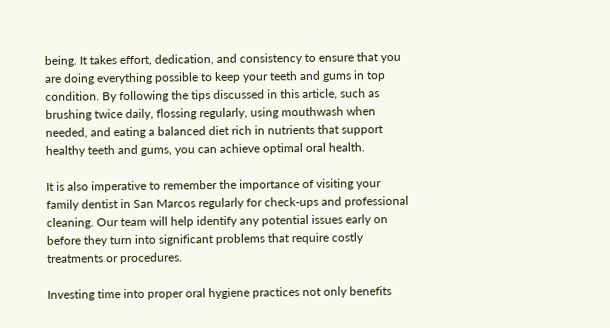being. It takes effort, dedication, and consistency to ensure that you are doing everything possible to keep your teeth and gums in top condition. By following the tips discussed in this article, such as brushing twice daily, flossing regularly, using mouthwash when needed, and eating a balanced diet rich in nutrients that support healthy teeth and gums, you can achieve optimal oral health.

It is also imperative to remember the importance of visiting your family dentist in San Marcos regularly for check-ups and professional cleaning. Our team will help identify any potential issues early on before they turn into significant problems that require costly treatments or procedures.

Investing time into proper oral hygiene practices not only benefits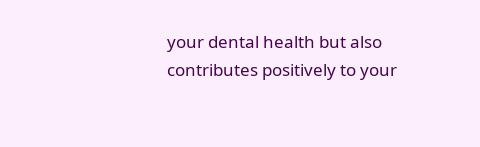your dental health but also contributes positively to your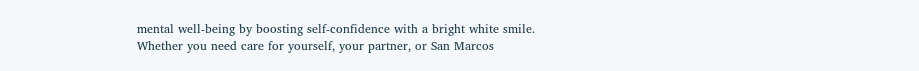mental well-being by boosting self-confidence with a bright white smile. Whether you need care for yourself, your partner, or San Marcos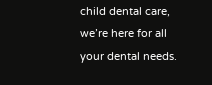child dental care, we’re here for all your dental needs.